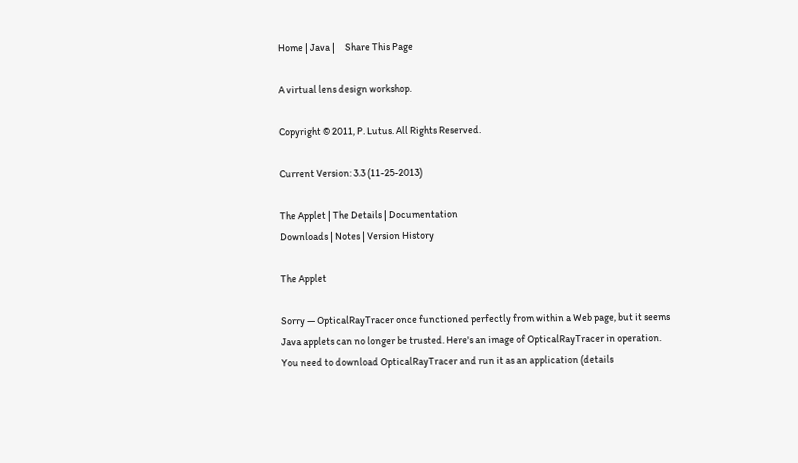Home | Java |     Share This Page

A virtual lens design workshop.

Copyright © 2011, P. Lutus. All Rights Reserved.

Current Version: 3.3 (11-25-2013)

The Applet | The Details | Documentation
Downloads | Notes | Version History

The Applet

Sorry — OpticalRayTracer once functioned perfectly from within a Web page, but it seems Java applets can no longer be trusted. Here's an image of OpticalRayTracer in operation. You need to download OpticalRayTracer and run it as an application (details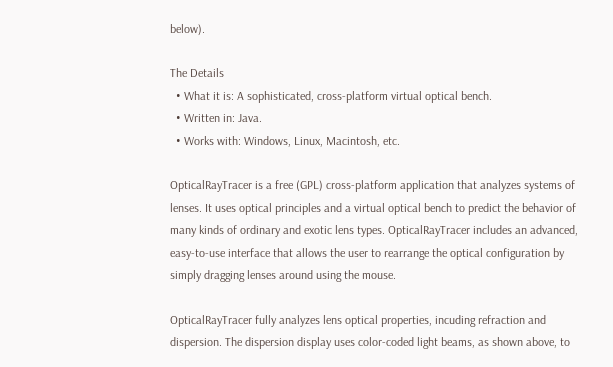below).

The Details
  • What it is: A sophisticated, cross-platform virtual optical bench.
  • Written in: Java.
  • Works with: Windows, Linux, Macintosh, etc.

OpticalRayTracer is a free (GPL) cross-platform application that analyzes systems of lenses. It uses optical principles and a virtual optical bench to predict the behavior of many kinds of ordinary and exotic lens types. OpticalRayTracer includes an advanced, easy-to-use interface that allows the user to rearrange the optical configuration by simply dragging lenses around using the mouse.

OpticalRayTracer fully analyzes lens optical properties, incuding refraction and dispersion. The dispersion display uses color-coded light beams, as shown above, to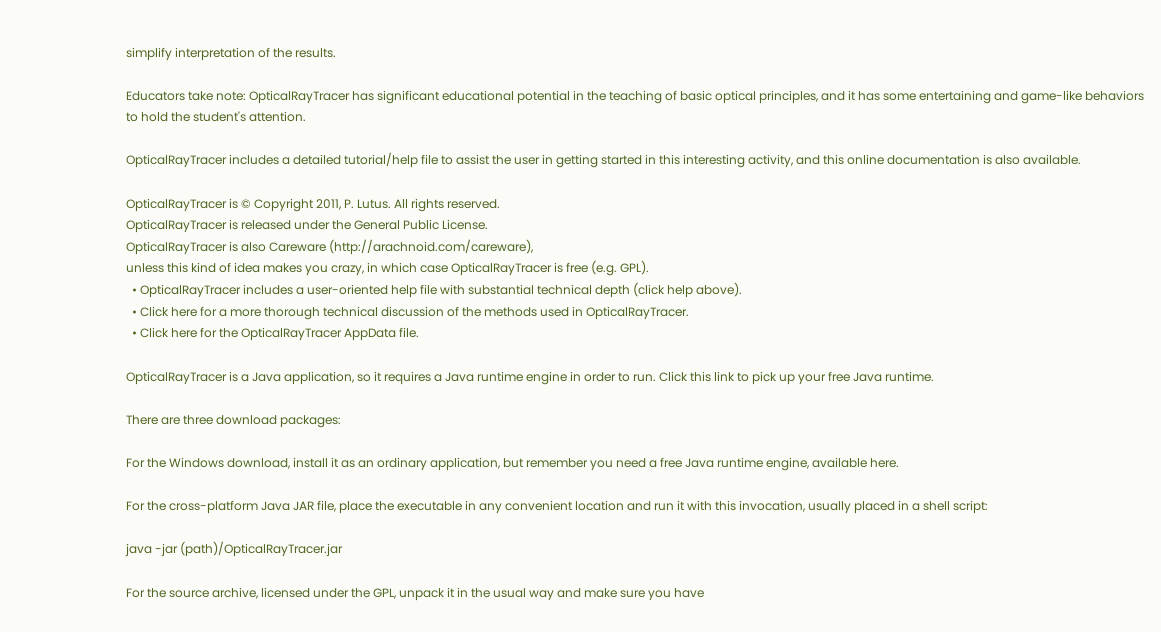simplify interpretation of the results.

Educators take note: OpticalRayTracer has significant educational potential in the teaching of basic optical principles, and it has some entertaining and game-like behaviors to hold the student's attention.

OpticalRayTracer includes a detailed tutorial/help file to assist the user in getting started in this interesting activity, and this online documentation is also available.

OpticalRayTracer is © Copyright 2011, P. Lutus. All rights reserved.
OpticalRayTracer is released under the General Public License.
OpticalRayTracer is also Careware (http://arachnoid.com/careware),
unless this kind of idea makes you crazy, in which case OpticalRayTracer is free (e.g. GPL).
  • OpticalRayTracer includes a user-oriented help file with substantial technical depth (click help above).
  • Click here for a more thorough technical discussion of the methods used in OpticalRayTracer.
  • Click here for the OpticalRayTracer AppData file.

OpticalRayTracer is a Java application, so it requires a Java runtime engine in order to run. Click this link to pick up your free Java runtime.

There are three download packages:

For the Windows download, install it as an ordinary application, but remember you need a free Java runtime engine, available here.

For the cross-platform Java JAR file, place the executable in any convenient location and run it with this invocation, usually placed in a shell script:

java -jar (path)/OpticalRayTracer.jar

For the source archive, licensed under the GPL, unpack it in the usual way and make sure you have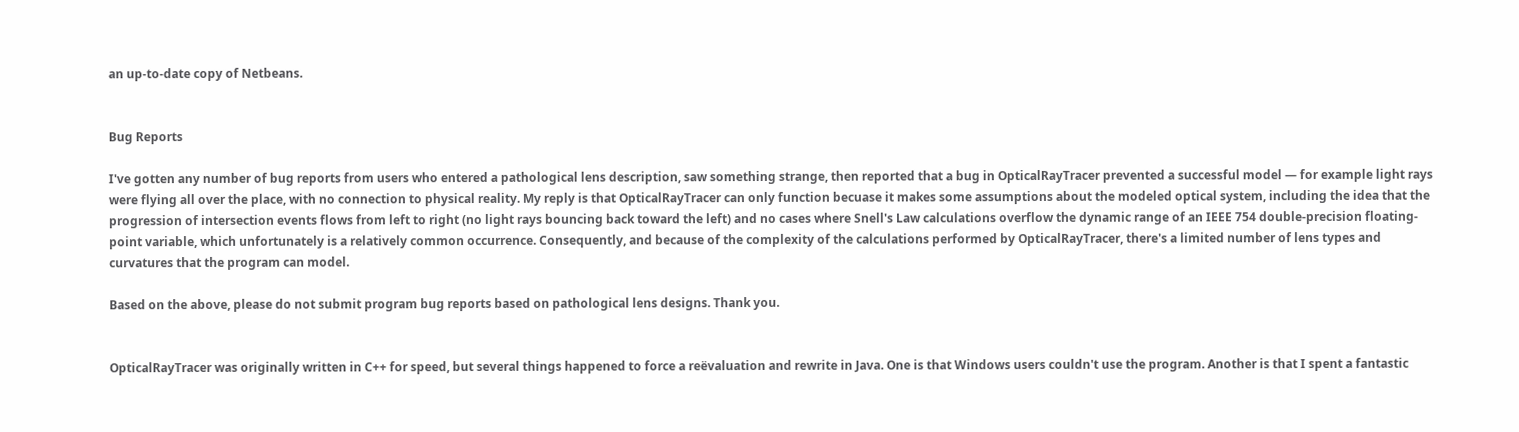an up-to-date copy of Netbeans.


Bug Reports

I've gotten any number of bug reports from users who entered a pathological lens description, saw something strange, then reported that a bug in OpticalRayTracer prevented a successful model — for example light rays were flying all over the place, with no connection to physical reality. My reply is that OpticalRayTracer can only function becuase it makes some assumptions about the modeled optical system, including the idea that the progression of intersection events flows from left to right (no light rays bouncing back toward the left) and no cases where Snell's Law calculations overflow the dynamic range of an IEEE 754 double-precision floating-point variable, which unfortunately is a relatively common occurrence. Consequently, and because of the complexity of the calculations performed by OpticalRayTracer, there's a limited number of lens types and curvatures that the program can model.

Based on the above, please do not submit program bug reports based on pathological lens designs. Thank you.


OpticalRayTracer was originally written in C++ for speed, but several things happened to force a reëvaluation and rewrite in Java. One is that Windows users couldn't use the program. Another is that I spent a fantastic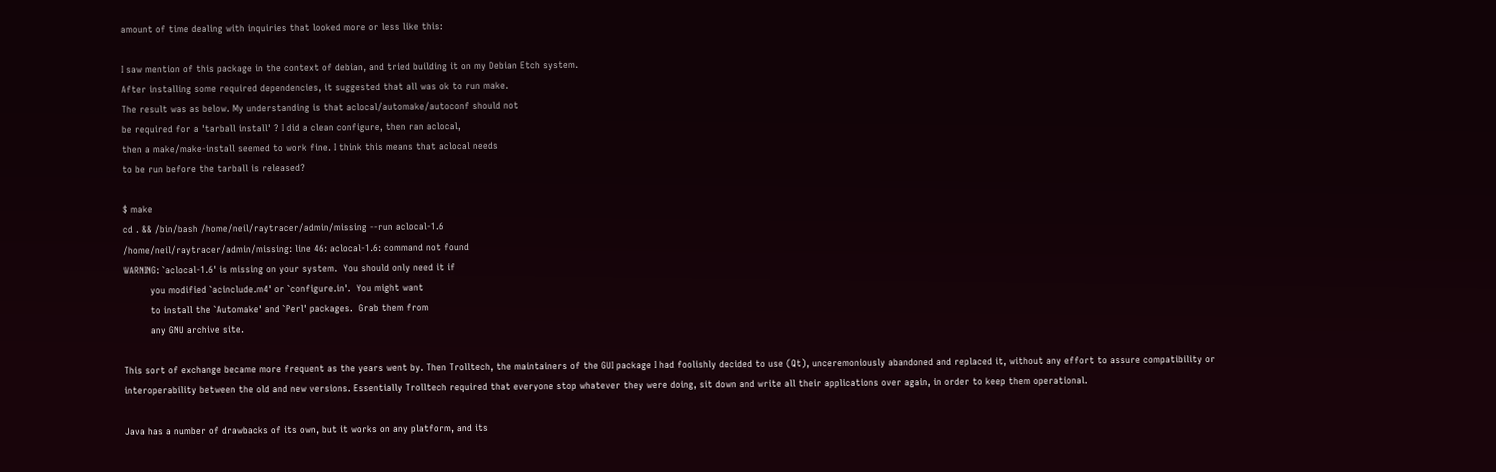amount of time dealing with inquiries that looked more or less like this:

I saw mention of this package in the context of debian, and tried building it on my Debian Etch system.
After installing some required dependencies, it suggested that all was ok to run make.
The result was as below. My understanding is that aclocal/automake/autoconf should not
be required for a 'tarball install' ? I did a clean configure, then ran aclocal,
then a make/make-install seemed to work fine. I think this means that aclocal needs
to be run before the tarball is released?

$ make
cd . && /bin/bash /home/neil/raytracer/admin/missing --run aclocal-1.6
/home/neil/raytracer/admin/missing: line 46: aclocal-1.6: command not found
WARNING: `aclocal-1.6' is missing on your system.  You should only need it if
         you modified `acinclude.m4' or `configure.in'.  You might want
         to install the `Automake' and `Perl' packages.  Grab them from
         any GNU archive site.

This sort of exchange became more frequent as the years went by. Then Trolltech, the maintainers of the GUI package I had foolishly decided to use (Qt), unceremoniously abandoned and replaced it, without any effort to assure compatibility or interoperability between the old and new versions. Essentially Trolltech required that everyone stop whatever they were doing, sit down and write all their applications over again, in order to keep them operational.

Java has a number of drawbacks of its own, but it works on any platform, and its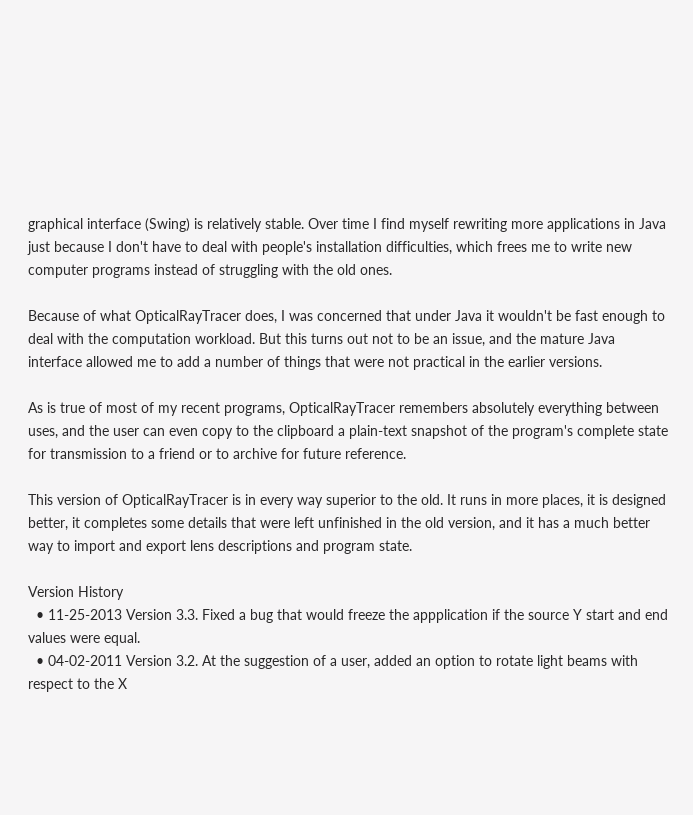graphical interface (Swing) is relatively stable. Over time I find myself rewriting more applications in Java just because I don't have to deal with people's installation difficulties, which frees me to write new computer programs instead of struggling with the old ones.

Because of what OpticalRayTracer does, I was concerned that under Java it wouldn't be fast enough to deal with the computation workload. But this turns out not to be an issue, and the mature Java interface allowed me to add a number of things that were not practical in the earlier versions.

As is true of most of my recent programs, OpticalRayTracer remembers absolutely everything between uses, and the user can even copy to the clipboard a plain-text snapshot of the program's complete state for transmission to a friend or to archive for future reference.

This version of OpticalRayTracer is in every way superior to the old. It runs in more places, it is designed better, it completes some details that were left unfinished in the old version, and it has a much better way to import and export lens descriptions and program state.

Version History
  • 11-25-2013 Version 3.3. Fixed a bug that would freeze the appplication if the source Y start and end values were equal.
  • 04-02-2011 Version 3.2. At the suggestion of a user, added an option to rotate light beams with respect to the X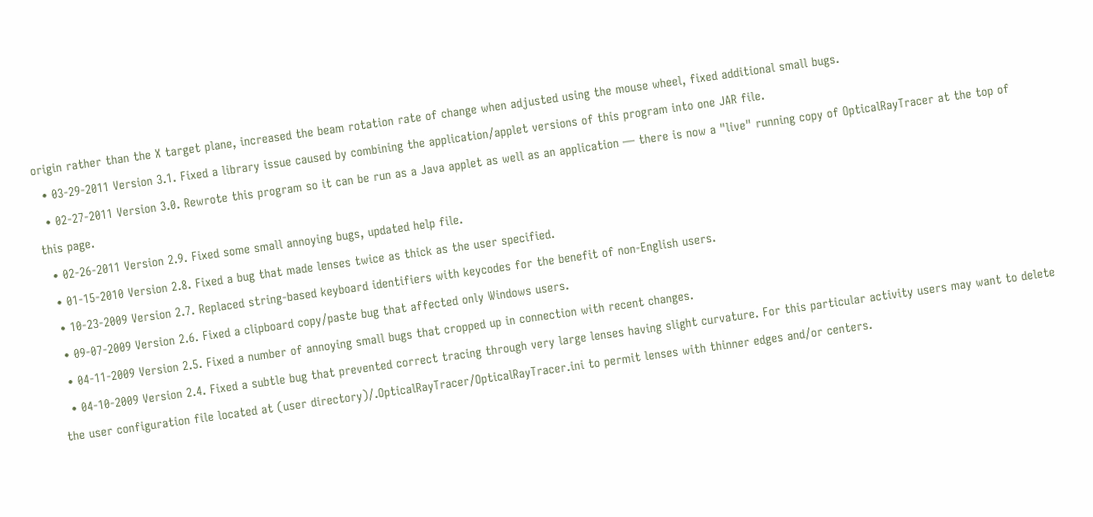origin rather than the X target plane, increased the beam rotation rate of change when adjusted using the mouse wheel, fixed additional small bugs.
  • 03-29-2011 Version 3.1. Fixed a library issue caused by combining the application/applet versions of this program into one JAR file.
  • 02-27-2011 Version 3.0. Rewrote this program so it can be run as a Java applet as well as an application — there is now a "live" running copy of OpticalRayTracer at the top of this page.
  • 02-26-2011 Version 2.9. Fixed some small annoying bugs, updated help file.
  • 01-15-2010 Version 2.8. Fixed a bug that made lenses twice as thick as the user specified.
  • 10-23-2009 Version 2.7. Replaced string-based keyboard identifiers with keycodes for the benefit of non-English users.
  • 09-07-2009 Version 2.6. Fixed a clipboard copy/paste bug that affected only Windows users.
  • 04-11-2009 Version 2.5. Fixed a number of annoying small bugs that cropped up in connection with recent changes.
  • 04-10-2009 Version 2.4. Fixed a subtle bug that prevented correct tracing through very large lenses having slight curvature. For this particular activity users may want to delete the user configuration file located at (user directory)/.OpticalRayTracer/OpticalRayTracer.ini to permit lenses with thinner edges and/or centers.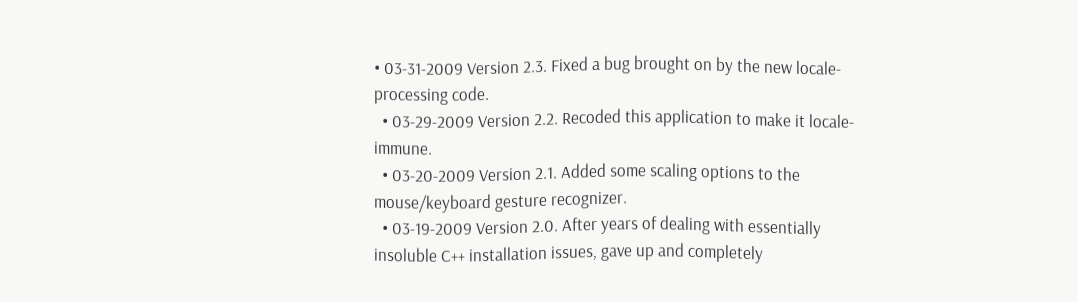• 03-31-2009 Version 2.3. Fixed a bug brought on by the new locale-processing code.
  • 03-29-2009 Version 2.2. Recoded this application to make it locale-immune.
  • 03-20-2009 Version 2.1. Added some scaling options to the mouse/keyboard gesture recognizer.
  • 03-19-2009 Version 2.0. After years of dealing with essentially insoluble C++ installation issues, gave up and completely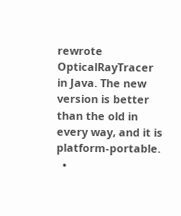rewrote OpticalRayTracer in Java. The new version is better than the old in every way, and it is platform-portable.
  •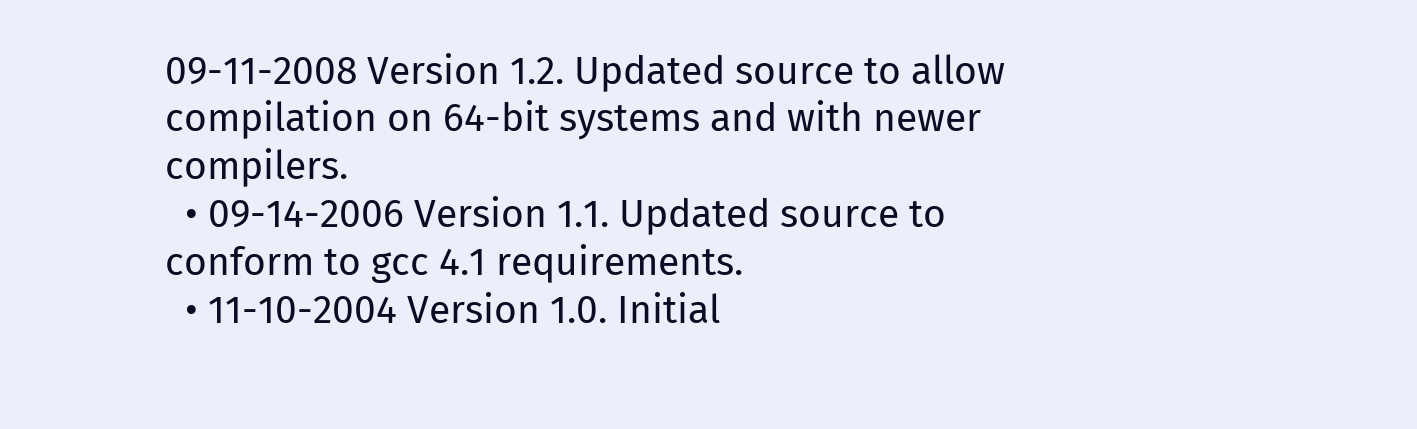09-11-2008 Version 1.2. Updated source to allow compilation on 64-bit systems and with newer compilers.
  • 09-14-2006 Version 1.1. Updated source to conform to gcc 4.1 requirements.
  • 11-10-2004 Version 1.0. Initial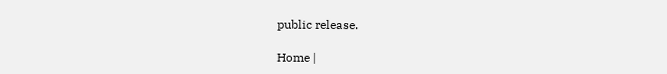public release.

Home |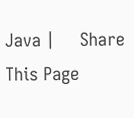Java |     Share This Page